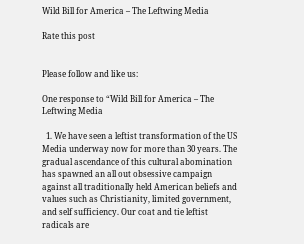Wild Bill for America – The Leftwing Media

Rate this post


Please follow and like us:

One response to “Wild Bill for America – The Leftwing Media

  1. We have seen a leftist transformation of the US Media underway now for more than 30 years. The gradual ascendance of this cultural abomination has spawned an all out obsessive campaign against all traditionally held American beliefs and values such as Christianity, limited government, and self sufficiency. Our coat and tie leftist radicals are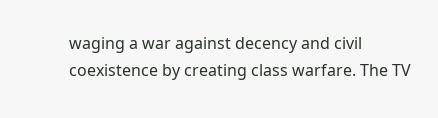waging a war against decency and civil coexistence by creating class warfare. The TV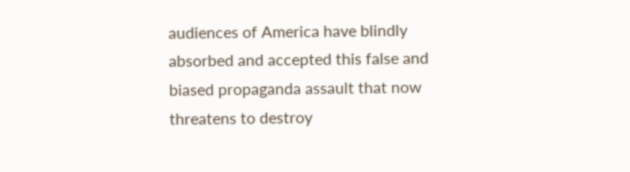audiences of America have blindly absorbed and accepted this false and biased propaganda assault that now threatens to destroy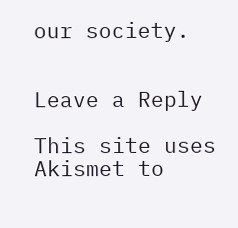our society.


Leave a Reply

This site uses Akismet to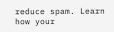reduce spam. Learn how your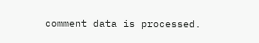comment data is processed.